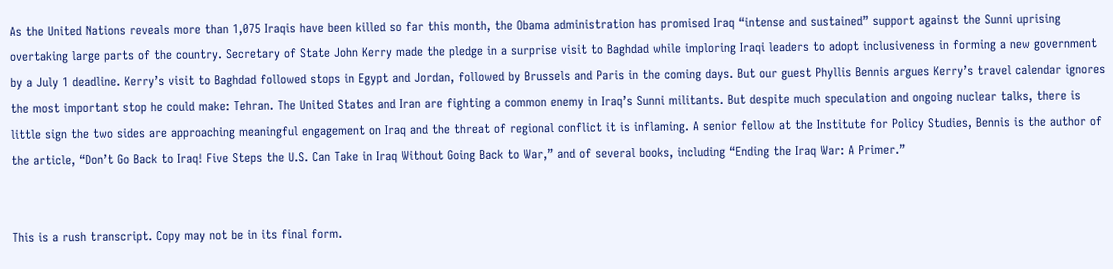As the United Nations reveals more than 1,075 Iraqis have been killed so far this month, the Obama administration has promised Iraq “intense and sustained” support against the Sunni uprising overtaking large parts of the country. Secretary of State John Kerry made the pledge in a surprise visit to Baghdad while imploring Iraqi leaders to adopt inclusiveness in forming a new government by a July 1 deadline. Kerry’s visit to Baghdad followed stops in Egypt and Jordan, followed by Brussels and Paris in the coming days. But our guest Phyllis Bennis argues Kerry’s travel calendar ignores the most important stop he could make: Tehran. The United States and Iran are fighting a common enemy in Iraq’s Sunni militants. But despite much speculation and ongoing nuclear talks, there is little sign the two sides are approaching meaningful engagement on Iraq and the threat of regional conflict it is inflaming. A senior fellow at the Institute for Policy Studies, Bennis is the author of the article, “Don’t Go Back to Iraq! Five Steps the U.S. Can Take in Iraq Without Going Back to War,” and of several books, including “Ending the Iraq War: A Primer.”


This is a rush transcript. Copy may not be in its final form.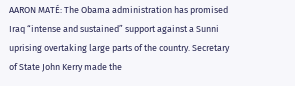AARON MATÉ: The Obama administration has promised Iraq “intense and sustained” support against a Sunni uprising overtaking large parts of the country. Secretary of State John Kerry made the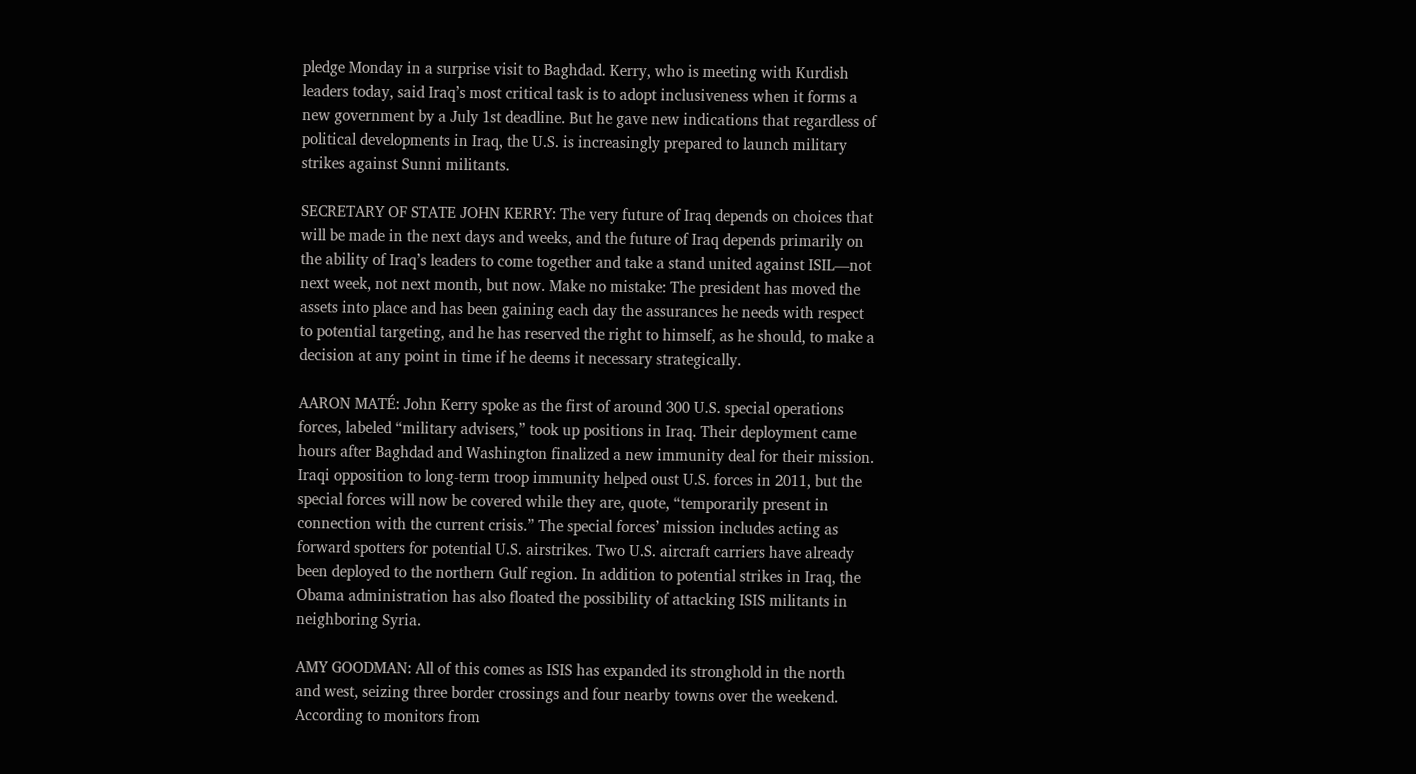pledge Monday in a surprise visit to Baghdad. Kerry, who is meeting with Kurdish leaders today, said Iraq’s most critical task is to adopt inclusiveness when it forms a new government by a July 1st deadline. But he gave new indications that regardless of political developments in Iraq, the U.S. is increasingly prepared to launch military strikes against Sunni militants.

SECRETARY OF STATE JOHN KERRY: The very future of Iraq depends on choices that will be made in the next days and weeks, and the future of Iraq depends primarily on the ability of Iraq’s leaders to come together and take a stand united against ISIL—not next week, not next month, but now. Make no mistake: The president has moved the assets into place and has been gaining each day the assurances he needs with respect to potential targeting, and he has reserved the right to himself, as he should, to make a decision at any point in time if he deems it necessary strategically.

AARON MATÉ: John Kerry spoke as the first of around 300 U.S. special operations forces, labeled “military advisers,” took up positions in Iraq. Their deployment came hours after Baghdad and Washington finalized a new immunity deal for their mission. Iraqi opposition to long-term troop immunity helped oust U.S. forces in 2011, but the special forces will now be covered while they are, quote, “temporarily present in connection with the current crisis.” The special forces’ mission includes acting as forward spotters for potential U.S. airstrikes. Two U.S. aircraft carriers have already been deployed to the northern Gulf region. In addition to potential strikes in Iraq, the Obama administration has also floated the possibility of attacking ISIS militants in neighboring Syria.

AMY GOODMAN: All of this comes as ISIS has expanded its stronghold in the north and west, seizing three border crossings and four nearby towns over the weekend. According to monitors from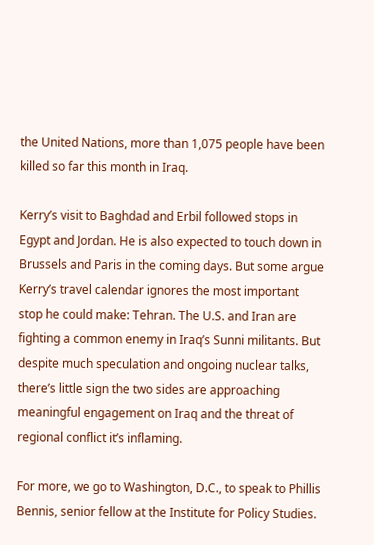the United Nations, more than 1,075 people have been killed so far this month in Iraq.

Kerry’s visit to Baghdad and Erbil followed stops in Egypt and Jordan. He is also expected to touch down in Brussels and Paris in the coming days. But some argue Kerry’s travel calendar ignores the most important stop he could make: Tehran. The U.S. and Iran are fighting a common enemy in Iraq’s Sunni militants. But despite much speculation and ongoing nuclear talks, there’s little sign the two sides are approaching meaningful engagement on Iraq and the threat of regional conflict it’s inflaming.

For more, we go to Washington, D.C., to speak to Phillis Bennis, senior fellow at the Institute for Policy Studies.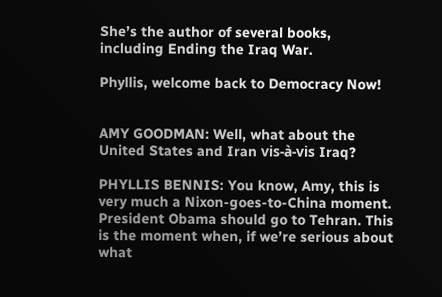She’s the author of several books, including Ending the Iraq War.

Phyllis, welcome back to Democracy Now!


AMY GOODMAN: Well, what about the United States and Iran vis-à-vis Iraq?

PHYLLIS BENNIS: You know, Amy, this is very much a Nixon-goes-to-China moment. President Obama should go to Tehran. This is the moment when, if we’re serious about what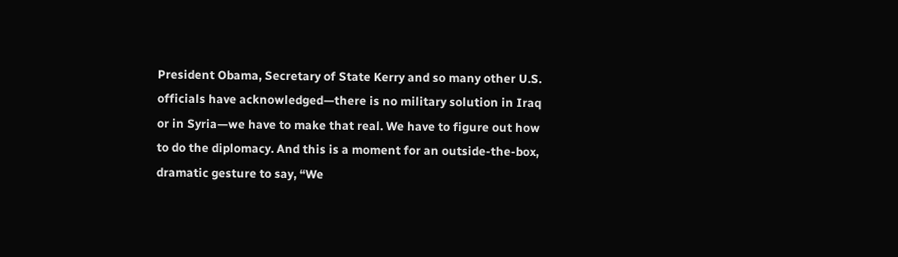President Obama, Secretary of State Kerry and so many other U.S. officials have acknowledged—there is no military solution in Iraq or in Syria—we have to make that real. We have to figure out how to do the diplomacy. And this is a moment for an outside-the-box, dramatic gesture to say, “We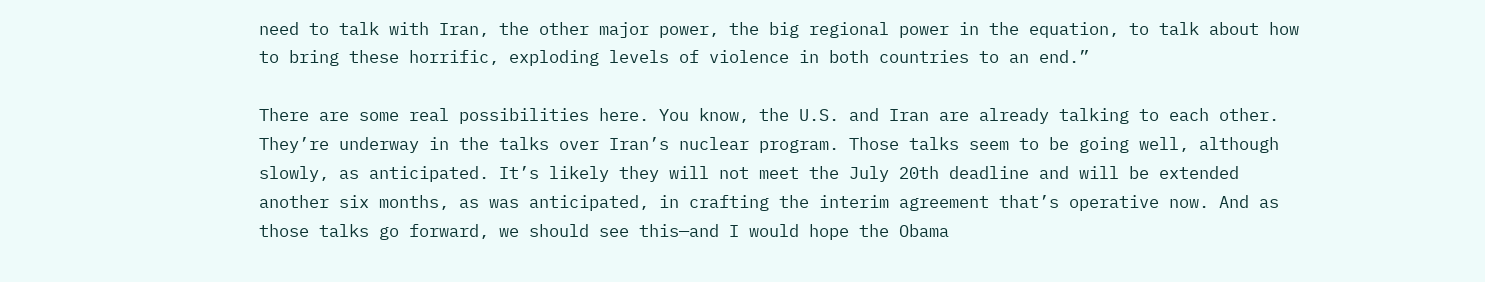need to talk with Iran, the other major power, the big regional power in the equation, to talk about how to bring these horrific, exploding levels of violence in both countries to an end.”

There are some real possibilities here. You know, the U.S. and Iran are already talking to each other. They’re underway in the talks over Iran’s nuclear program. Those talks seem to be going well, although slowly, as anticipated. It’s likely they will not meet the July 20th deadline and will be extended another six months, as was anticipated, in crafting the interim agreement that’s operative now. And as those talks go forward, we should see this—and I would hope the Obama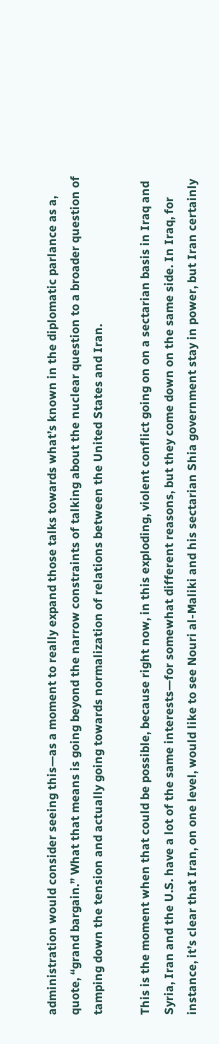administration would consider seeing this—as a moment to really expand those talks towards what’s known in the diplomatic parlance as a, quote, “grand bargain.” What that means is going beyond the narrow constraints of talking about the nuclear question to a broader question of tamping down the tension and actually going towards normalization of relations between the United States and Iran.

This is the moment when that could be possible, because right now, in this exploding, violent conflict going on on a sectarian basis in Iraq and Syria, Iran and the U.S. have a lot of the same interests—for somewhat different reasons, but they come down on the same side. In Iraq, for instance, it’s clear that Iran, on one level, would like to see Nouri al-Maliki and his sectarian Shia government stay in power, but Iran certainly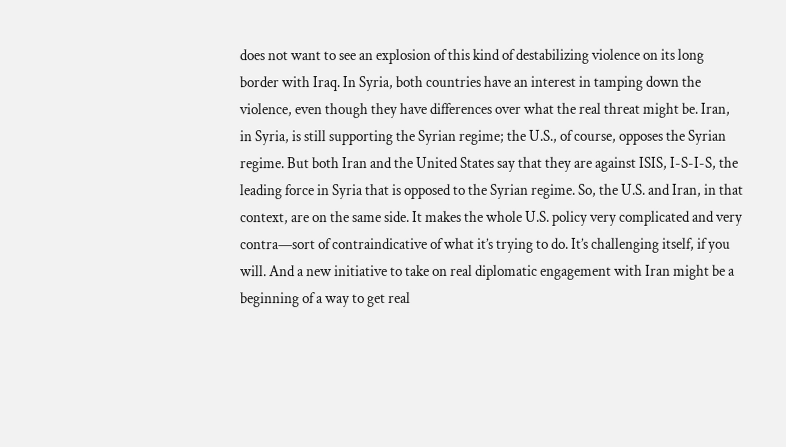does not want to see an explosion of this kind of destabilizing violence on its long border with Iraq. In Syria, both countries have an interest in tamping down the violence, even though they have differences over what the real threat might be. Iran, in Syria, is still supporting the Syrian regime; the U.S., of course, opposes the Syrian regime. But both Iran and the United States say that they are against ISIS, I-S-I-S, the leading force in Syria that is opposed to the Syrian regime. So, the U.S. and Iran, in that context, are on the same side. It makes the whole U.S. policy very complicated and very contra—sort of contraindicative of what it’s trying to do. It’s challenging itself, if you will. And a new initiative to take on real diplomatic engagement with Iran might be a beginning of a way to get real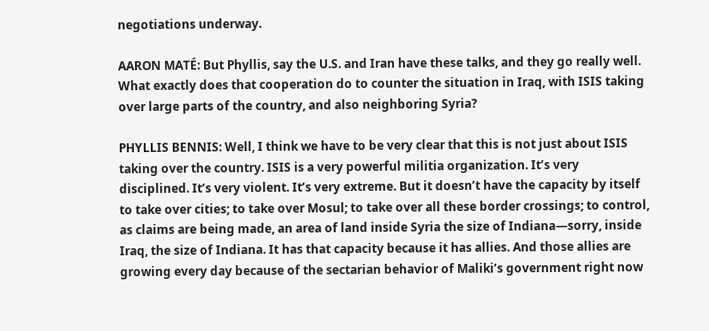negotiations underway.

AARON MATÉ: But Phyllis, say the U.S. and Iran have these talks, and they go really well. What exactly does that cooperation do to counter the situation in Iraq, with ISIS taking over large parts of the country, and also neighboring Syria?

PHYLLIS BENNIS: Well, I think we have to be very clear that this is not just about ISIS taking over the country. ISIS is a very powerful militia organization. It’s very disciplined. It’s very violent. It’s very extreme. But it doesn’t have the capacity by itself to take over cities; to take over Mosul; to take over all these border crossings; to control, as claims are being made, an area of land inside Syria the size of Indiana—sorry, inside Iraq, the size of Indiana. It has that capacity because it has allies. And those allies are growing every day because of the sectarian behavior of Maliki’s government right now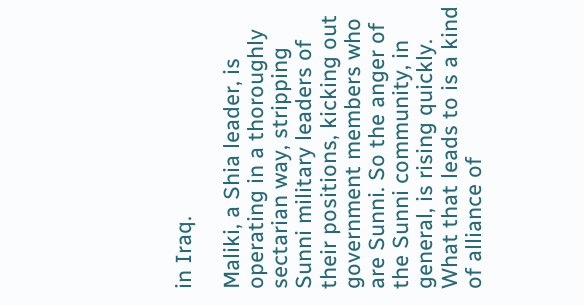in Iraq.

Maliki, a Shia leader, is operating in a thoroughly sectarian way, stripping Sunni military leaders of their positions, kicking out government members who are Sunni. So the anger of the Sunni community, in general, is rising quickly. What that leads to is a kind of alliance of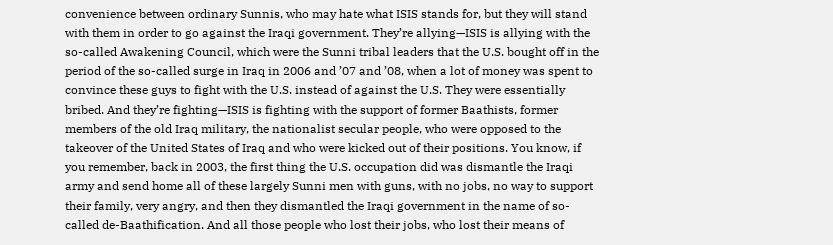convenience between ordinary Sunnis, who may hate what ISIS stands for, but they will stand with them in order to go against the Iraqi government. They’re allying—ISIS is allying with the so-called Awakening Council, which were the Sunni tribal leaders that the U.S. bought off in the period of the so-called surge in Iraq in 2006 and ’07 and ’08, when a lot of money was spent to convince these guys to fight with the U.S. instead of against the U.S. They were essentially bribed. And they’re fighting—ISIS is fighting with the support of former Baathists, former members of the old Iraq military, the nationalist secular people, who were opposed to the takeover of the United States of Iraq and who were kicked out of their positions. You know, if you remember, back in 2003, the first thing the U.S. occupation did was dismantle the Iraqi army and send home all of these largely Sunni men with guns, with no jobs, no way to support their family, very angry, and then they dismantled the Iraqi government in the name of so-called de-Baathification. And all those people who lost their jobs, who lost their means of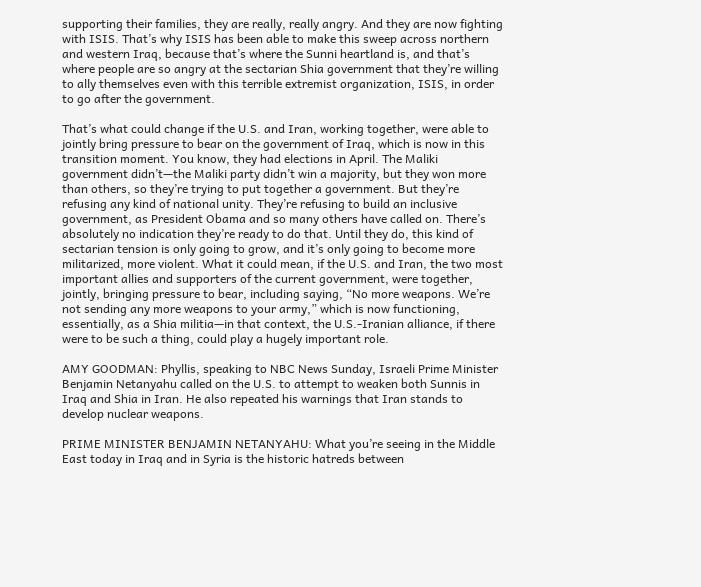supporting their families, they are really, really angry. And they are now fighting with ISIS. That’s why ISIS has been able to make this sweep across northern and western Iraq, because that’s where the Sunni heartland is, and that’s where people are so angry at the sectarian Shia government that they’re willing to ally themselves even with this terrible extremist organization, ISIS, in order to go after the government.

That’s what could change if the U.S. and Iran, working together, were able to jointly bring pressure to bear on the government of Iraq, which is now in this transition moment. You know, they had elections in April. The Maliki government didn’t—the Maliki party didn’t win a majority, but they won more than others, so they’re trying to put together a government. But they’re refusing any kind of national unity. They’re refusing to build an inclusive government, as President Obama and so many others have called on. There’s absolutely no indication they’re ready to do that. Until they do, this kind of sectarian tension is only going to grow, and it’s only going to become more militarized, more violent. What it could mean, if the U.S. and Iran, the two most important allies and supporters of the current government, were together, jointly, bringing pressure to bear, including saying, “No more weapons. We’re not sending any more weapons to your army,” which is now functioning, essentially, as a Shia militia—in that context, the U.S.-Iranian alliance, if there were to be such a thing, could play a hugely important role.

AMY GOODMAN: Phyllis, speaking to NBC News Sunday, Israeli Prime Minister Benjamin Netanyahu called on the U.S. to attempt to weaken both Sunnis in Iraq and Shia in Iran. He also repeated his warnings that Iran stands to develop nuclear weapons.

PRIME MINISTER BENJAMIN NETANYAHU: What you’re seeing in the Middle East today in Iraq and in Syria is the historic hatreds between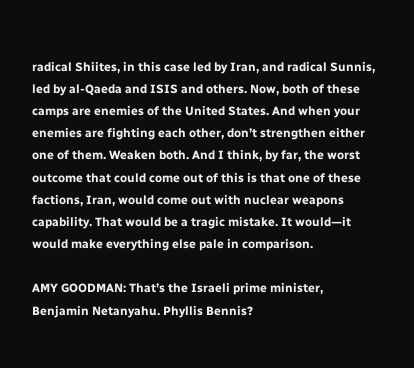radical Shiites, in this case led by Iran, and radical Sunnis, led by al-Qaeda and ISIS and others. Now, both of these camps are enemies of the United States. And when your enemies are fighting each other, don’t strengthen either one of them. Weaken both. And I think, by far, the worst outcome that could come out of this is that one of these factions, Iran, would come out with nuclear weapons capability. That would be a tragic mistake. It would—it would make everything else pale in comparison.

AMY GOODMAN: That’s the Israeli prime minister, Benjamin Netanyahu. Phyllis Bennis?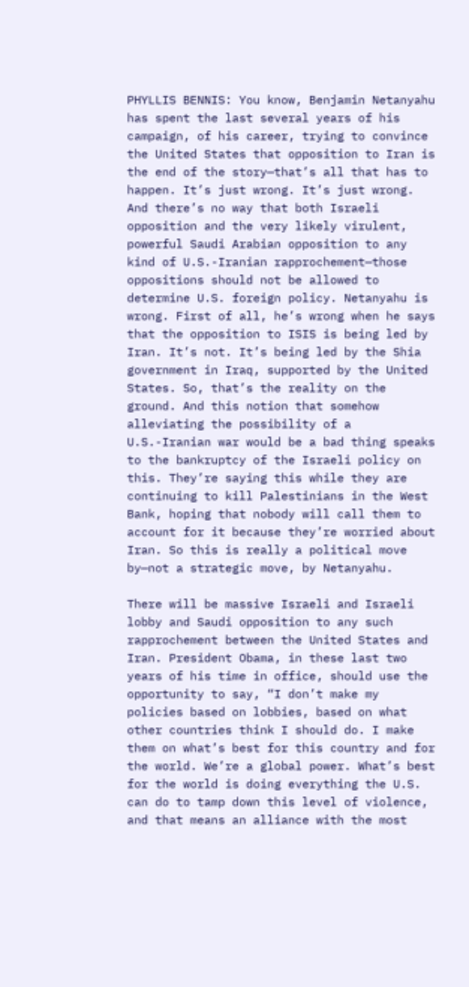PHYLLIS BENNIS: You know, Benjamin Netanyahu has spent the last several years of his campaign, of his career, trying to convince the United States that opposition to Iran is the end of the story—that’s all that has to happen. It’s just wrong. It’s just wrong. And there’s no way that both Israeli opposition and the very likely virulent, powerful Saudi Arabian opposition to any kind of U.S.-Iranian rapprochement—those oppositions should not be allowed to determine U.S. foreign policy. Netanyahu is wrong. First of all, he’s wrong when he says that the opposition to ISIS is being led by Iran. It’s not. It’s being led by the Shia government in Iraq, supported by the United States. So, that’s the reality on the ground. And this notion that somehow alleviating the possibility of a U.S.-Iranian war would be a bad thing speaks to the bankruptcy of the Israeli policy on this. They’re saying this while they are continuing to kill Palestinians in the West Bank, hoping that nobody will call them to account for it because they’re worried about Iran. So this is really a political move by—not a strategic move, by Netanyahu.

There will be massive Israeli and Israeli lobby and Saudi opposition to any such rapprochement between the United States and Iran. President Obama, in these last two years of his time in office, should use the opportunity to say, “I don’t make my policies based on lobbies, based on what other countries think I should do. I make them on what’s best for this country and for the world. We’re a global power. What’s best for the world is doing everything the U.S. can do to tamp down this level of violence, and that means an alliance with the most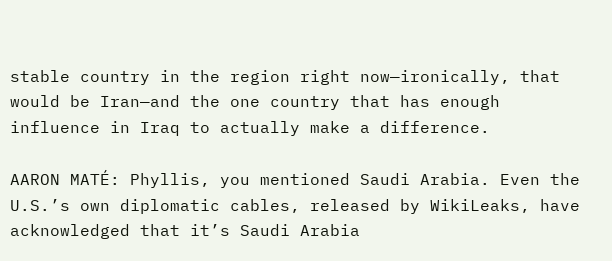stable country in the region right now—ironically, that would be Iran—and the one country that has enough influence in Iraq to actually make a difference.

AARON MATÉ: Phyllis, you mentioned Saudi Arabia. Even the U.S.’s own diplomatic cables, released by WikiLeaks, have acknowledged that it’s Saudi Arabia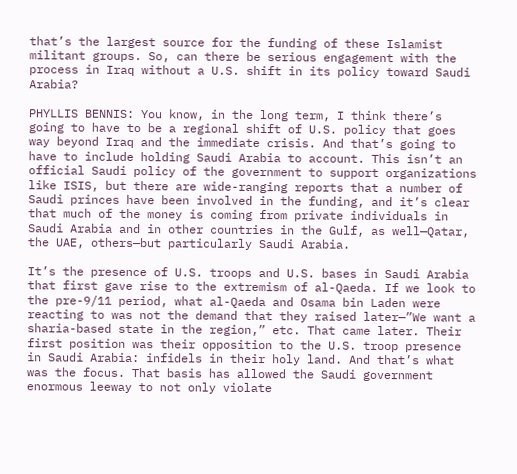that’s the largest source for the funding of these Islamist militant groups. So, can there be serious engagement with the process in Iraq without a U.S. shift in its policy toward Saudi Arabia?

PHYLLIS BENNIS: You know, in the long term, I think there’s going to have to be a regional shift of U.S. policy that goes way beyond Iraq and the immediate crisis. And that’s going to have to include holding Saudi Arabia to account. This isn’t an official Saudi policy of the government to support organizations like ISIS, but there are wide-ranging reports that a number of Saudi princes have been involved in the funding, and it’s clear that much of the money is coming from private individuals in Saudi Arabia and in other countries in the Gulf, as well—Qatar, the UAE, others—but particularly Saudi Arabia.

It’s the presence of U.S. troops and U.S. bases in Saudi Arabia that first gave rise to the extremism of al-Qaeda. If we look to the pre-9/11 period, what al-Qaeda and Osama bin Laden were reacting to was not the demand that they raised later—”We want a sharia-based state in the region,” etc. That came later. Their first position was their opposition to the U.S. troop presence in Saudi Arabia: infidels in their holy land. And that’s what was the focus. That basis has allowed the Saudi government enormous leeway to not only violate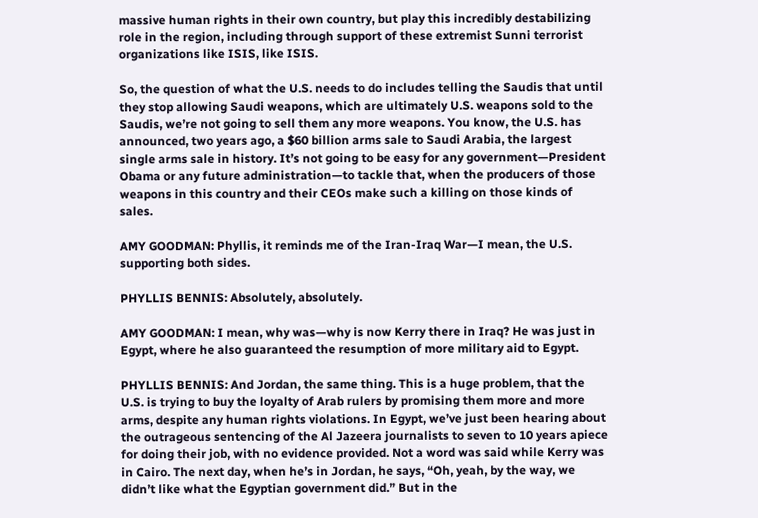massive human rights in their own country, but play this incredibly destabilizing role in the region, including through support of these extremist Sunni terrorist organizations like ISIS, like ISIS.

So, the question of what the U.S. needs to do includes telling the Saudis that until they stop allowing Saudi weapons, which are ultimately U.S. weapons sold to the Saudis, we’re not going to sell them any more weapons. You know, the U.S. has announced, two years ago, a $60 billion arms sale to Saudi Arabia, the largest single arms sale in history. It’s not going to be easy for any government—President Obama or any future administration—to tackle that, when the producers of those weapons in this country and their CEOs make such a killing on those kinds of sales.

AMY GOODMAN: Phyllis, it reminds me of the Iran-Iraq War—I mean, the U.S. supporting both sides.

PHYLLIS BENNIS: Absolutely, absolutely.

AMY GOODMAN: I mean, why was—why is now Kerry there in Iraq? He was just in Egypt, where he also guaranteed the resumption of more military aid to Egypt.

PHYLLIS BENNIS: And Jordan, the same thing. This is a huge problem, that the U.S. is trying to buy the loyalty of Arab rulers by promising them more and more arms, despite any human rights violations. In Egypt, we’ve just been hearing about the outrageous sentencing of the Al Jazeera journalists to seven to 10 years apiece for doing their job, with no evidence provided. Not a word was said while Kerry was in Cairo. The next day, when he’s in Jordan, he says, “Oh, yeah, by the way, we didn’t like what the Egyptian government did.” But in the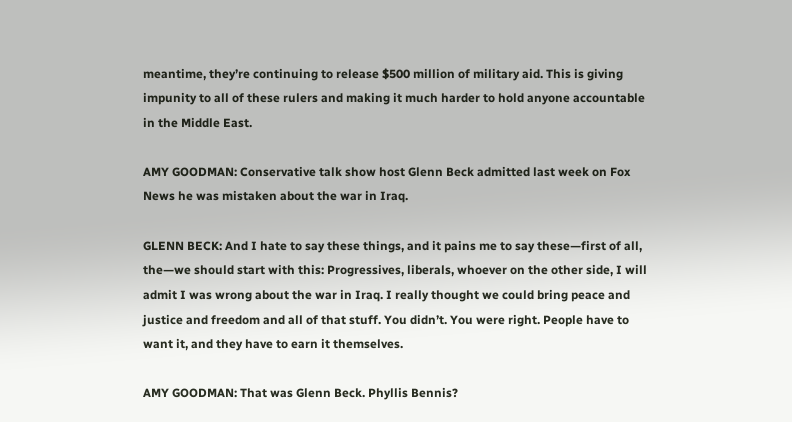meantime, they’re continuing to release $500 million of military aid. This is giving impunity to all of these rulers and making it much harder to hold anyone accountable in the Middle East.

AMY GOODMAN: Conservative talk show host Glenn Beck admitted last week on Fox News he was mistaken about the war in Iraq.

GLENN BECK: And I hate to say these things, and it pains me to say these—first of all, the—we should start with this: Progressives, liberals, whoever on the other side, I will admit I was wrong about the war in Iraq. I really thought we could bring peace and justice and freedom and all of that stuff. You didn’t. You were right. People have to want it, and they have to earn it themselves.

AMY GOODMAN: That was Glenn Beck. Phyllis Bennis?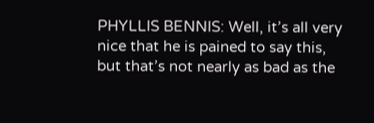PHYLLIS BENNIS: Well, it’s all very nice that he is pained to say this, but that’s not nearly as bad as the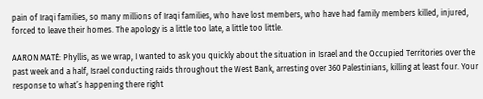pain of Iraqi families, so many millions of Iraqi families, who have lost members, who have had family members killed, injured, forced to leave their homes. The apology is a little too late, a little too little.

AARON MATÉ: Phyllis, as we wrap, I wanted to ask you quickly about the situation in Israel and the Occupied Territories over the past week and a half, Israel conducting raids throughout the West Bank, arresting over 360 Palestinians, killing at least four. Your response to what’s happening there right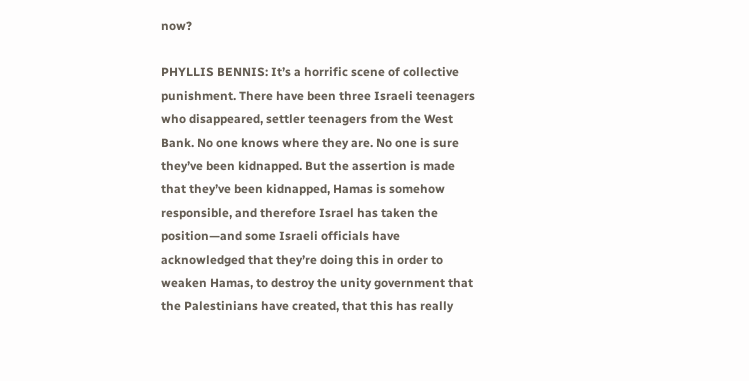now?

PHYLLIS BENNIS: It’s a horrific scene of collective punishment. There have been three Israeli teenagers who disappeared, settler teenagers from the West Bank. No one knows where they are. No one is sure they’ve been kidnapped. But the assertion is made that they’ve been kidnapped, Hamas is somehow responsible, and therefore Israel has taken the position—and some Israeli officials have acknowledged that they’re doing this in order to weaken Hamas, to destroy the unity government that the Palestinians have created, that this has really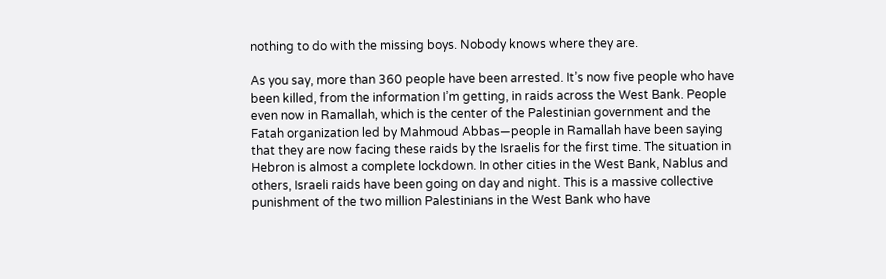nothing to do with the missing boys. Nobody knows where they are.

As you say, more than 360 people have been arrested. It’s now five people who have been killed, from the information I’m getting, in raids across the West Bank. People even now in Ramallah, which is the center of the Palestinian government and the Fatah organization led by Mahmoud Abbas—people in Ramallah have been saying that they are now facing these raids by the Israelis for the first time. The situation in Hebron is almost a complete lockdown. In other cities in the West Bank, Nablus and others, Israeli raids have been going on day and night. This is a massive collective punishment of the two million Palestinians in the West Bank who have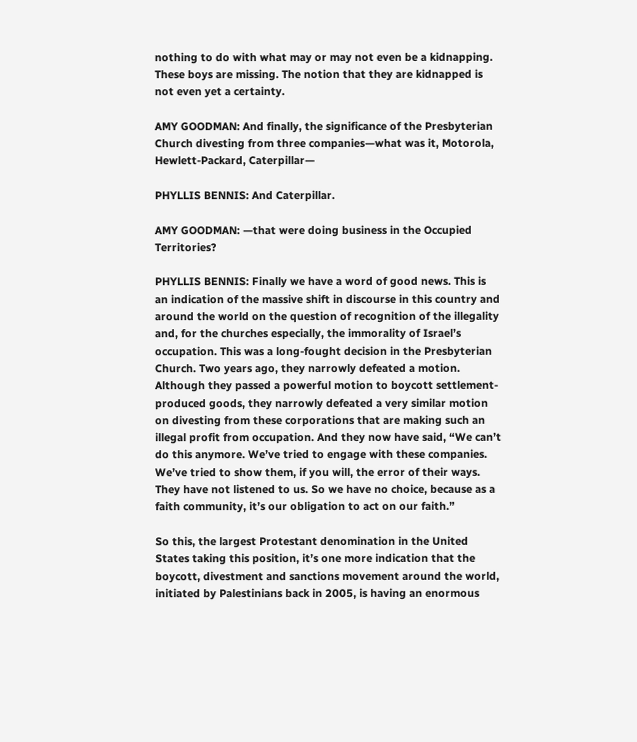nothing to do with what may or may not even be a kidnapping. These boys are missing. The notion that they are kidnapped is not even yet a certainty.

AMY GOODMAN: And finally, the significance of the Presbyterian Church divesting from three companies—what was it, Motorola, Hewlett-Packard, Caterpillar—

PHYLLIS BENNIS: And Caterpillar.

AMY GOODMAN: —that were doing business in the Occupied Territories?

PHYLLIS BENNIS: Finally we have a word of good news. This is an indication of the massive shift in discourse in this country and around the world on the question of recognition of the illegality and, for the churches especially, the immorality of Israel’s occupation. This was a long-fought decision in the Presbyterian Church. Two years ago, they narrowly defeated a motion. Although they passed a powerful motion to boycott settlement-produced goods, they narrowly defeated a very similar motion on divesting from these corporations that are making such an illegal profit from occupation. And they now have said, “We can’t do this anymore. We’ve tried to engage with these companies. We’ve tried to show them, if you will, the error of their ways. They have not listened to us. So we have no choice, because as a faith community, it’s our obligation to act on our faith.”

So this, the largest Protestant denomination in the United States taking this position, it’s one more indication that the boycott, divestment and sanctions movement around the world, initiated by Palestinians back in 2005, is having an enormous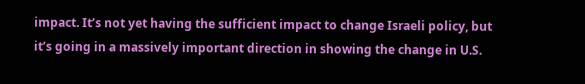impact. It’s not yet having the sufficient impact to change Israeli policy, but it’s going in a massively important direction in showing the change in U.S.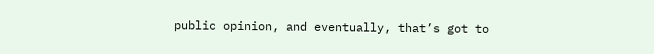public opinion, and eventually, that’s got to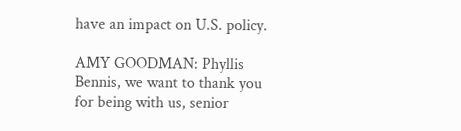have an impact on U.S. policy.

AMY GOODMAN: Phyllis Bennis, we want to thank you for being with us, senior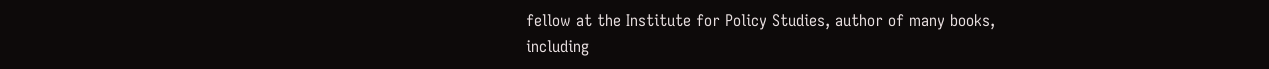fellow at the Institute for Policy Studies, author of many books, including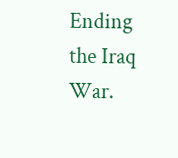Ending the Iraq War.